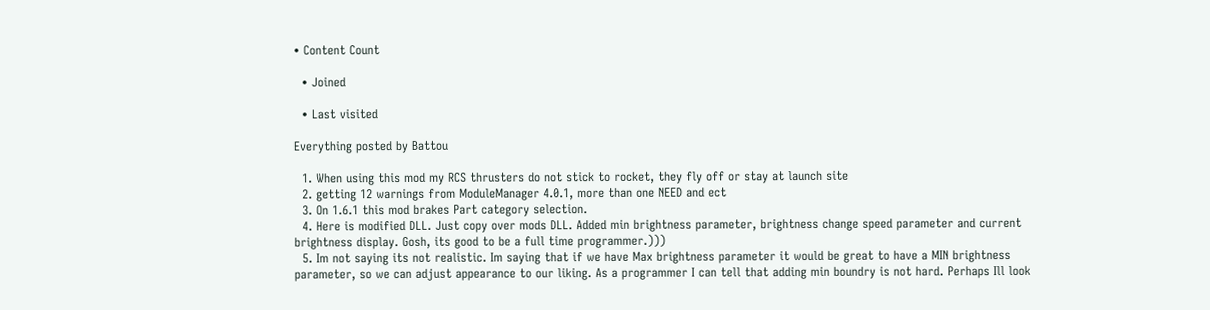• Content Count

  • Joined

  • Last visited

Everything posted by Battou

  1. When using this mod my RCS thrusters do not stick to rocket, they fly off or stay at launch site
  2. getting 12 warnings from ModuleManager 4.0.1, more than one NEED and ect
  3. On 1.6.1 this mod brakes Part category selection.
  4. Here is modified DLL. Just copy over mods DLL. Added min brightness parameter, brightness change speed parameter and current brightness display. Gosh, its good to be a full time programmer.)))
  5. Im not saying its not realistic. Im saying that if we have Max brightness parameter it would be great to have a MIN brightness parameter, so we can adjust appearance to our liking. As a programmer I can tell that adding min boundry is not hard. Perhaps Ill look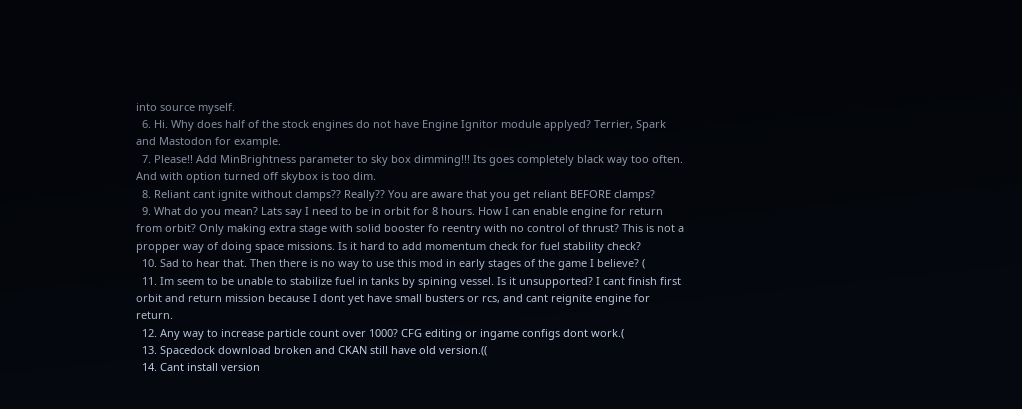into source myself.
  6. Hi. Why does half of the stock engines do not have Engine Ignitor module applyed? Terrier, Spark and Mastodon for example.
  7. Please!! Add MinBrightness parameter to sky box dimming!!! Its goes completely black way too often. And with option turned off skybox is too dim.
  8. Reliant cant ignite without clamps?? Really?? You are aware that you get reliant BEFORE clamps?
  9. What do you mean? Lats say I need to be in orbit for 8 hours. How I can enable engine for return from orbit? Only making extra stage with solid booster fo reentry with no control of thrust? This is not a propper way of doing space missions. Is it hard to add momentum check for fuel stability check?
  10. Sad to hear that. Then there is no way to use this mod in early stages of the game I believe? (
  11. Im seem to be unable to stabilize fuel in tanks by spining vessel. Is it unsupported? I cant finish first orbit and return mission because I dont yet have small busters or rcs, and cant reignite engine for return.
  12. Any way to increase particle count over 1000? CFG editing or ingame configs dont work.(
  13. Spacedock download broken and CKAN still have old version.((
  14. Cant install version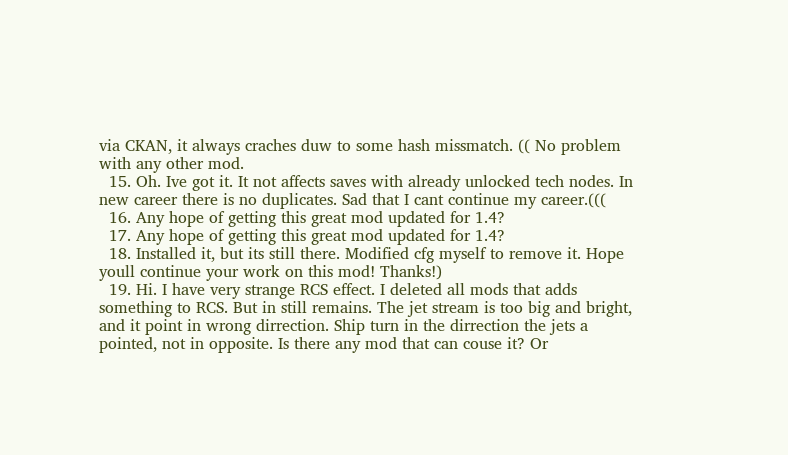via CKAN, it always craches duw to some hash missmatch. (( No problem with any other mod.
  15. Oh. Ive got it. It not affects saves with already unlocked tech nodes. In new career there is no duplicates. Sad that I cant continue my career.(((
  16. Any hope of getting this great mod updated for 1.4?
  17. Any hope of getting this great mod updated for 1.4?
  18. Installed it, but its still there. Modified cfg myself to remove it. Hope youll continue your work on this mod! Thanks!)
  19. Hi. I have very strange RCS effect. I deleted all mods that adds something to RCS. But in still remains. The jet stream is too big and bright, and it point in wrong dirrection. Ship turn in the dirrection the jets a pointed, not in opposite. Is there any mod that can couse it? Or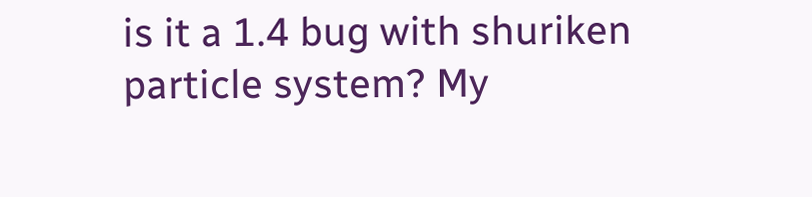is it a 1.4 bug with shuriken particle system? My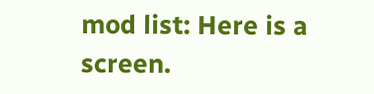mod list: Here is a screen.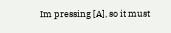Im pressing [A], so it must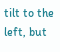tilt to the left, but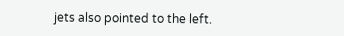jets also pointed to the left.